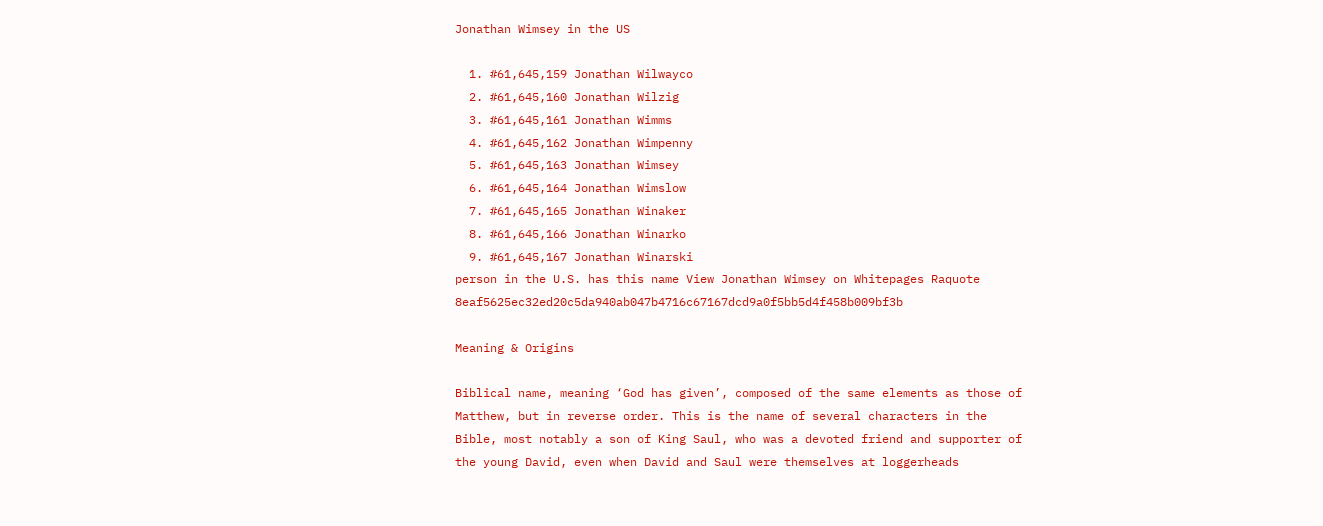Jonathan Wimsey in the US

  1. #61,645,159 Jonathan Wilwayco
  2. #61,645,160 Jonathan Wilzig
  3. #61,645,161 Jonathan Wimms
  4. #61,645,162 Jonathan Wimpenny
  5. #61,645,163 Jonathan Wimsey
  6. #61,645,164 Jonathan Wimslow
  7. #61,645,165 Jonathan Winaker
  8. #61,645,166 Jonathan Winarko
  9. #61,645,167 Jonathan Winarski
person in the U.S. has this name View Jonathan Wimsey on Whitepages Raquote 8eaf5625ec32ed20c5da940ab047b4716c67167dcd9a0f5bb5d4f458b009bf3b

Meaning & Origins

Biblical name, meaning ‘God has given’, composed of the same elements as those of Matthew, but in reverse order. This is the name of several characters in the Bible, most notably a son of King Saul, who was a devoted friend and supporter of the young David, even when David and Saul were themselves at loggerheads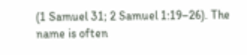(1 Samuel 31; 2 Samuel 1:19–26). The name is often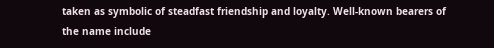taken as symbolic of steadfast friendship and loyalty. Well-known bearers of the name include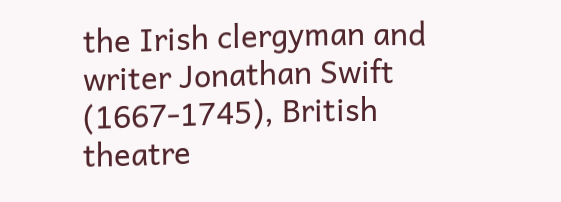the Irish clergyman and writer Jonathan Swift (1667-1745), British theatre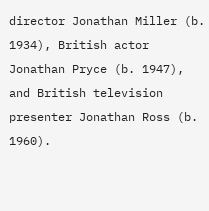director Jonathan Miller (b. 1934), British actor Jonathan Pryce (b. 1947), and British television presenter Jonathan Ross (b. 1960).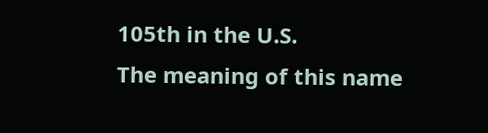105th in the U.S.
The meaning of this name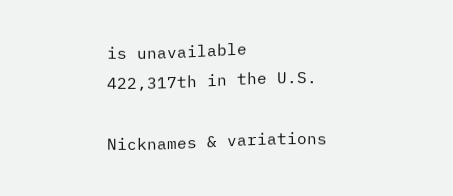is unavailable
422,317th in the U.S.

Nicknames & variations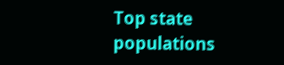Top state populations